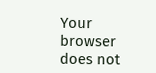Your browser does not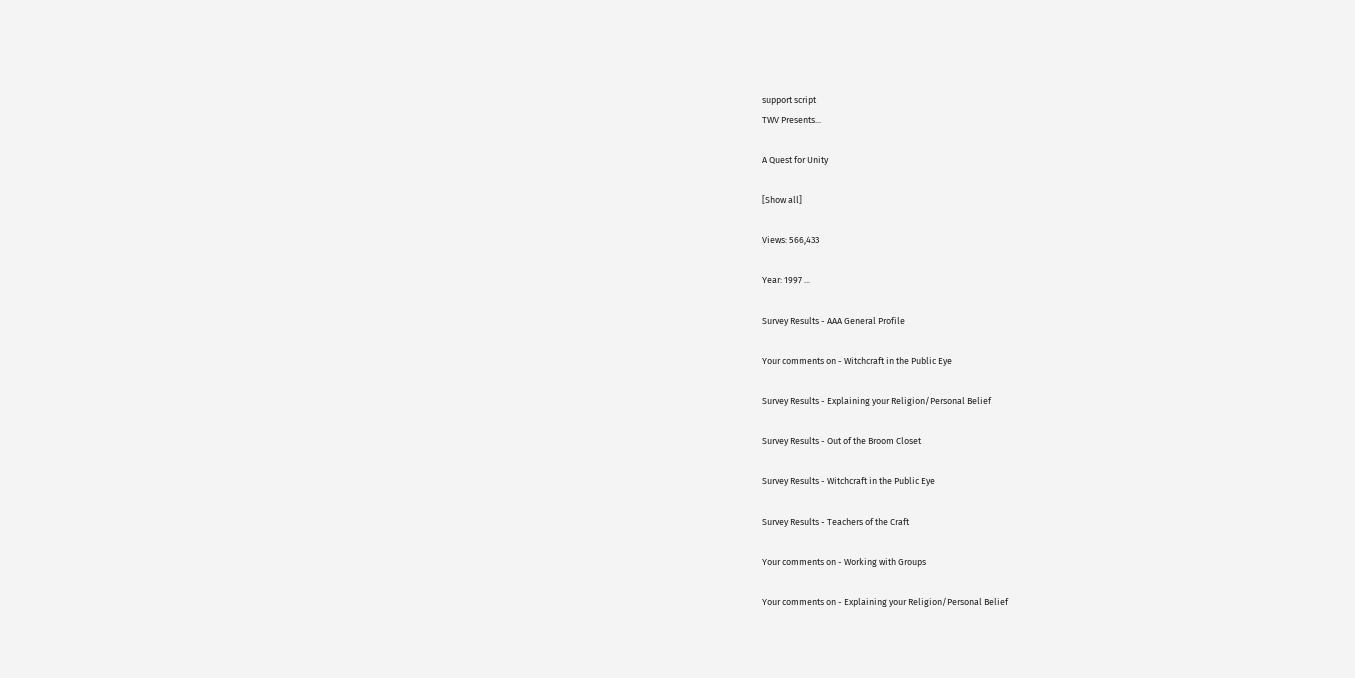support script
TWV Presents...

A Quest for Unity

[Show all]

Views: 566,433

Year: 1997 ...

Survey Results - AAA General Profile

Your comments on - Witchcraft in the Public Eye

Survey Results - Explaining your Religion/Personal Belief

Survey Results - Out of the Broom Closet

Survey Results - Witchcraft in the Public Eye

Survey Results - Teachers of the Craft

Your comments on - Working with Groups

Your comments on - Explaining your Religion/Personal Belief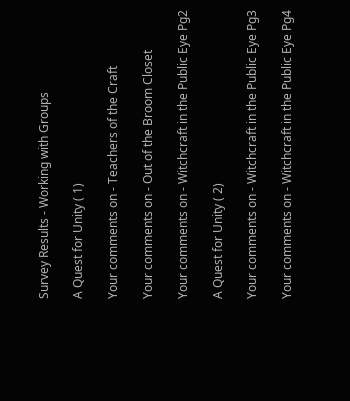Survey Results - Working with Groups

A Quest for Unity ( 1)

Your comments on - Teachers of the Craft

Your comments on - Out of the Broom Closet

Your comments on - Witchcraft in the Public Eye Pg2

A Quest for Unity ( 2)

Your comments on - Witchcraft in the Public Eye Pg3

Your comments on - Witchcraft in the Public Eye Pg4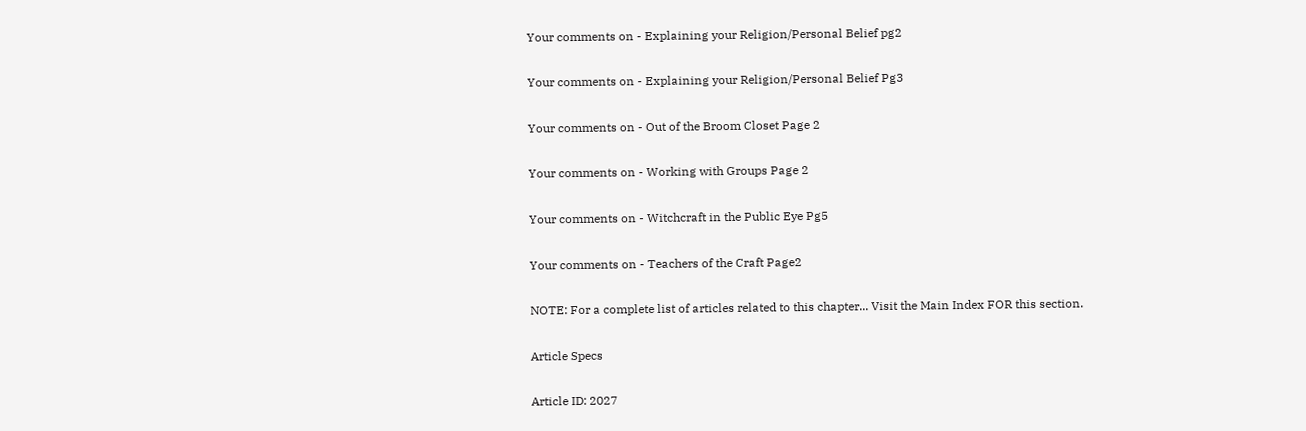Your comments on - Explaining your Religion/Personal Belief pg2

Your comments on - Explaining your Religion/Personal Belief Pg3

Your comments on - Out of the Broom Closet Page 2

Your comments on - Working with Groups Page 2

Your comments on - Witchcraft in the Public Eye Pg5

Your comments on - Teachers of the Craft Page2

NOTE: For a complete list of articles related to this chapter... Visit the Main Index FOR this section.

Article Specs

Article ID: 2027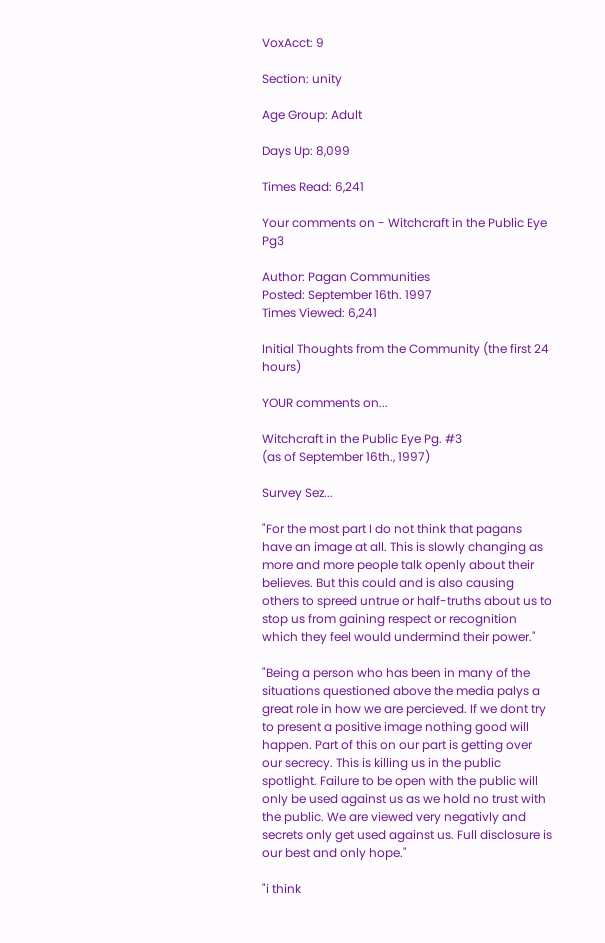VoxAcct: 9

Section: unity

Age Group: Adult

Days Up: 8,099

Times Read: 6,241

Your comments on - Witchcraft in the Public Eye Pg3

Author: Pagan Communities
Posted: September 16th. 1997
Times Viewed: 6,241

Initial Thoughts from the Community (the first 24 hours)

YOUR comments on...

Witchcraft in the Public Eye Pg. #3
(as of September 16th., 1997)

Survey Sez...

"For the most part I do not think that pagans have an image at all. This is slowly changing as more and more people talk openly about their believes. But this could and is also causing others to spreed untrue or half-truths about us to stop us from gaining respect or recognition which they feel would undermind their power."

"Being a person who has been in many of the situations questioned above the media palys a great role in how we are percieved. If we dont try to present a positive image nothing good will happen. Part of this on our part is getting over our secrecy. This is killing us in the public spotlight. Failure to be open with the public will only be used against us as we hold no trust with the public. We are viewed very negativly and secrets only get used against us. Full disclosure is our best and only hope."

"i think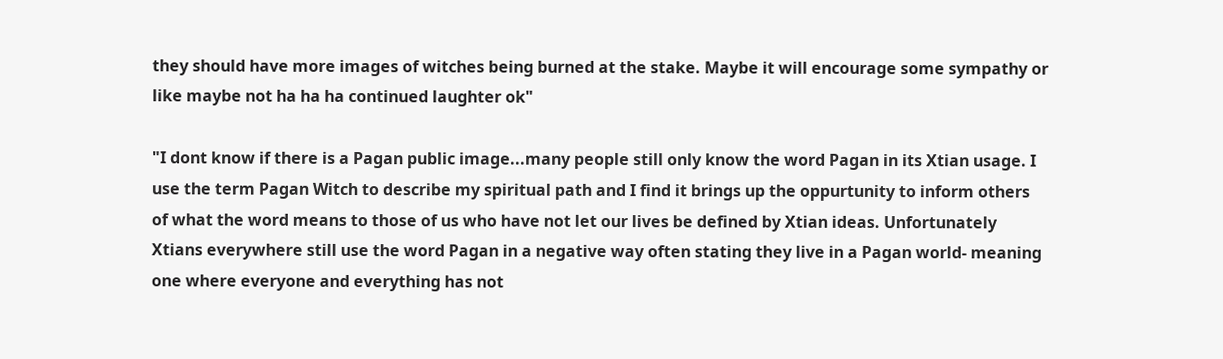they should have more images of witches being burned at the stake. Maybe it will encourage some sympathy or like maybe not ha ha ha continued laughter ok"

"I dont know if there is a Pagan public image...many people still only know the word Pagan in its Xtian usage. I use the term Pagan Witch to describe my spiritual path and I find it brings up the oppurtunity to inform others of what the word means to those of us who have not let our lives be defined by Xtian ideas. Unfortunately Xtians everywhere still use the word Pagan in a negative way often stating they live in a Pagan world- meaning one where everyone and everything has not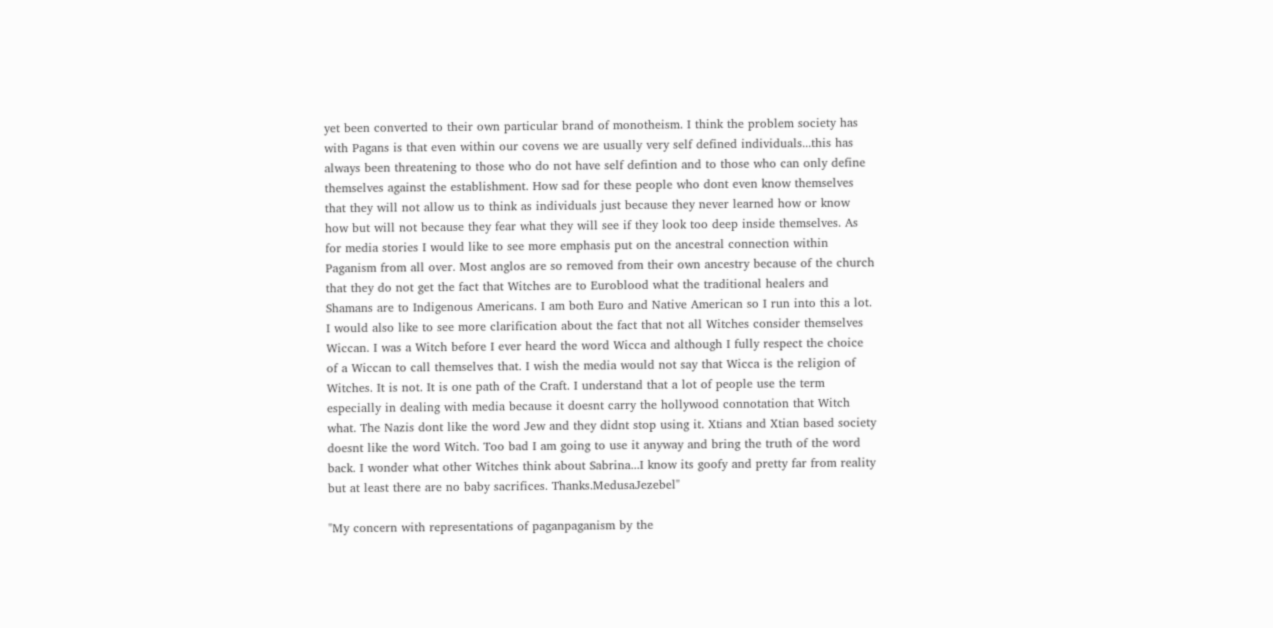yet been converted to their own particular brand of monotheism. I think the problem society has with Pagans is that even within our covens we are usually very self defined individuals...this has always been threatening to those who do not have self defintion and to those who can only define themselves against the establishment. How sad for these people who dont even know themselves that they will not allow us to think as individuals just because they never learned how or know how but will not because they fear what they will see if they look too deep inside themselves. As for media stories I would like to see more emphasis put on the ancestral connection within Paganism from all over. Most anglos are so removed from their own ancestry because of the church that they do not get the fact that Witches are to Euroblood what the traditional healers and Shamans are to Indigenous Americans. I am both Euro and Native American so I run into this a lot. I would also like to see more clarification about the fact that not all Witches consider themselves Wiccan. I was a Witch before I ever heard the word Wicca and although I fully respect the choice of a Wiccan to call themselves that. I wish the media would not say that Wicca is the religion of Witches. It is not. It is one path of the Craft. I understand that a lot of people use the term especially in dealing with media because it doesnt carry the hollywood connotation that Witch what. The Nazis dont like the word Jew and they didnt stop using it. Xtians and Xtian based society doesnt like the word Witch. Too bad I am going to use it anyway and bring the truth of the word back. I wonder what other Witches think about Sabrina...I know its goofy and pretty far from reality but at least there are no baby sacrifices. Thanks.MedusaJezebel"

"My concern with representations of paganpaganism by the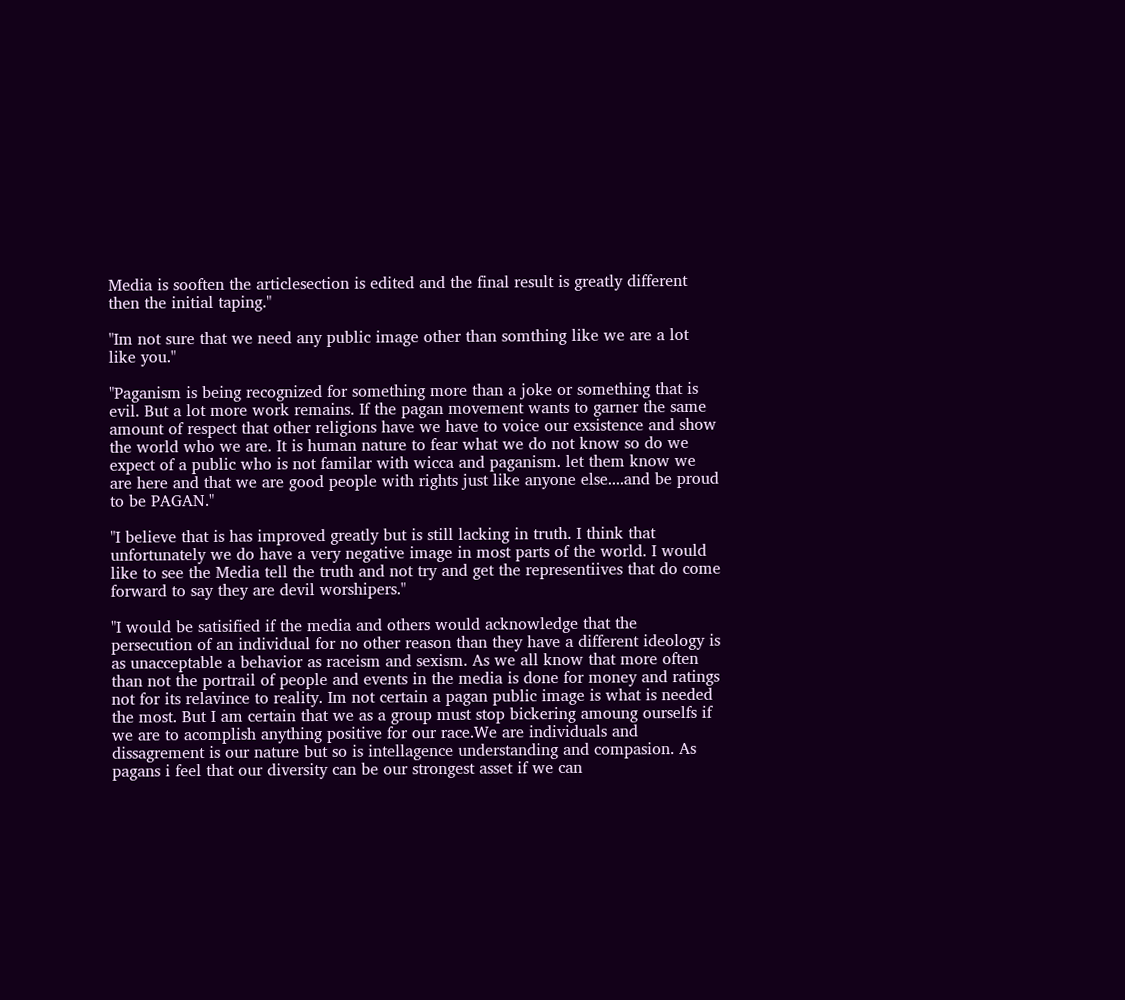Media is sooften the articlesection is edited and the final result is greatly different then the initial taping."

"Im not sure that we need any public image other than somthing like we are a lot like you."

"Paganism is being recognized for something more than a joke or something that is evil. But a lot more work remains. If the pagan movement wants to garner the same amount of respect that other religions have we have to voice our exsistence and show the world who we are. It is human nature to fear what we do not know so do we expect of a public who is not familar with wicca and paganism. let them know we are here and that we are good people with rights just like anyone else....and be proud to be PAGAN."

"I believe that is has improved greatly but is still lacking in truth. I think that unfortunately we do have a very negative image in most parts of the world. I would like to see the Media tell the truth and not try and get the representiives that do come forward to say they are devil worshipers."

"I would be satisified if the media and others would acknowledge that the persecution of an individual for no other reason than they have a different ideology is as unacceptable a behavior as raceism and sexism. As we all know that more often than not the portrail of people and events in the media is done for money and ratings not for its relavince to reality. Im not certain a pagan public image is what is needed the most. But I am certain that we as a group must stop bickering amoung ourselfs if we are to acomplish anything positive for our race.We are individuals and dissagrement is our nature but so is intellagence understanding and compasion. As pagans i feel that our diversity can be our strongest asset if we can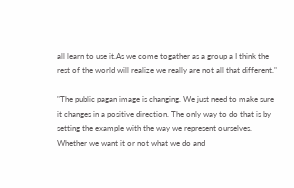all learn to use it.As we come togather as a group a I think the rest of the world will realize we really are not all that different."

"The public pagan image is changing. We just need to make sure it changes in a positive direction. The only way to do that is by setting the example with the way we represent ourselves. Whether we want it or not what we do and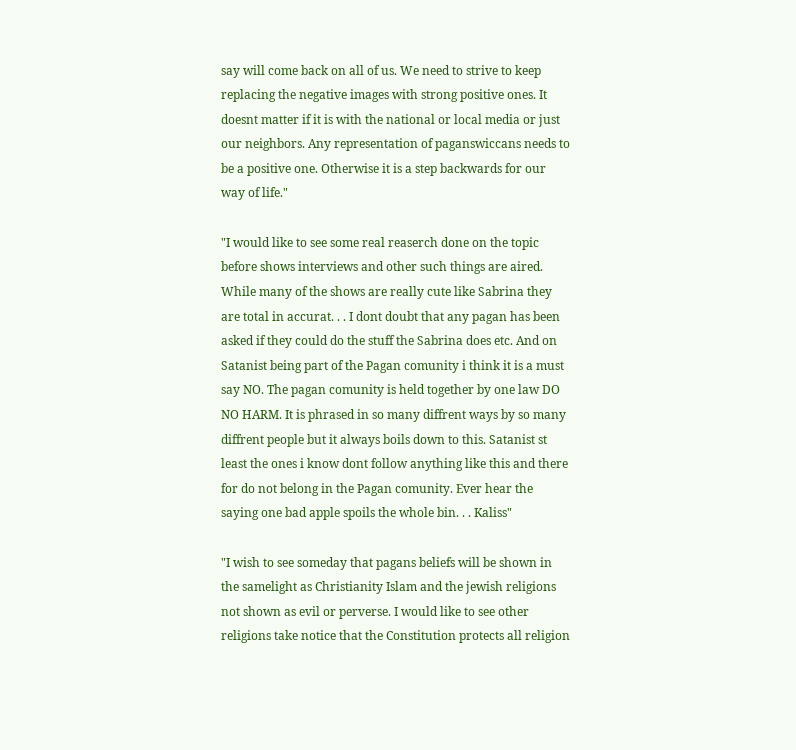say will come back on all of us. We need to strive to keep replacing the negative images with strong positive ones. It doesnt matter if it is with the national or local media or just our neighbors. Any representation of paganswiccans needs to be a positive one. Otherwise it is a step backwards for our way of life."

"I would like to see some real reaserch done on the topic before shows interviews and other such things are aired. While many of the shows are really cute like Sabrina they are total in accurat. . . I dont doubt that any pagan has been asked if they could do the stuff the Sabrina does etc. And on Satanist being part of the Pagan comunity i think it is a must say NO. The pagan comunity is held together by one law DO NO HARM. It is phrased in so many diffrent ways by so many diffrent people but it always boils down to this. Satanist st least the ones i know dont follow anything like this and there for do not belong in the Pagan comunity. Ever hear the saying one bad apple spoils the whole bin. . . Kaliss"

"I wish to see someday that pagans beliefs will be shown in the samelight as Christianity Islam and the jewish religions not shown as evil or perverse. I would like to see other religions take notice that the Constitution protects all religion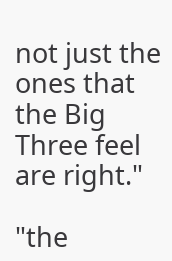not just the ones that the Big Three feel are right."

"the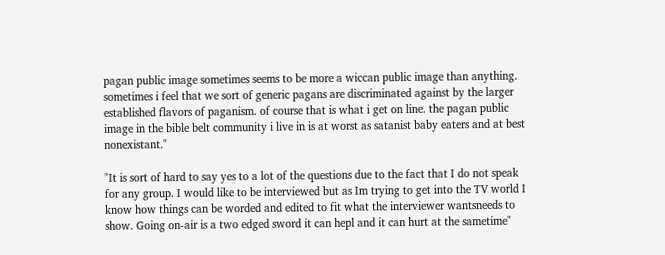pagan public image sometimes seems to be more a wiccan public image than anything. sometimes i feel that we sort of generic pagans are discriminated against by the larger established flavors of paganism. of course that is what i get on line. the pagan public image in the bible belt community i live in is at worst as satanist baby eaters and at best nonexistant."

"It is sort of hard to say yes to a lot of the questions due to the fact that I do not speak for any group. I would like to be interviewed but as Im trying to get into the TV world I know how things can be worded and edited to fit what the interviewer wantsneeds to show. Going on-air is a two edged sword it can hepl and it can hurt at the sametime"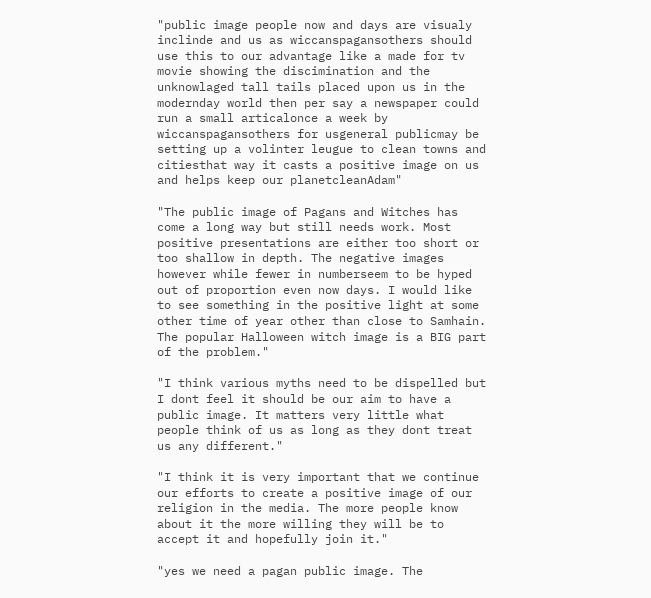"public image people now and days are visualy inclinde and us as wiccanspagansothers should use this to our advantage like a made for tv movie showing the discimination and the unknowlaged tall tails placed upon us in the modernday world then per say a newspaper could run a small articalonce a week by wiccanspagansothers for usgeneral publicmay be setting up a volinter leugue to clean towns and citiesthat way it casts a positive image on us and helps keep our planetcleanAdam"

"The public image of Pagans and Witches has come a long way but still needs work. Most positive presentations are either too short or too shallow in depth. The negative images however while fewer in numberseem to be hyped out of proportion even now days. I would like to see something in the positive light at some other time of year other than close to Samhain. The popular Halloween witch image is a BIG part of the problem."

"I think various myths need to be dispelled but I dont feel it should be our aim to have a public image. It matters very little what people think of us as long as they dont treat us any different."

"I think it is very important that we continue our efforts to create a positive image of our religion in the media. The more people know about it the more willing they will be to accept it and hopefully join it."

"yes we need a pagan public image. The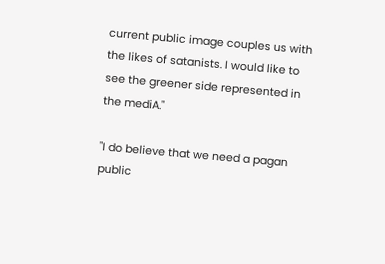current public image couples us with the likes of satanists. I would like to see the greener side represented in the mediA."

"I do believe that we need a pagan public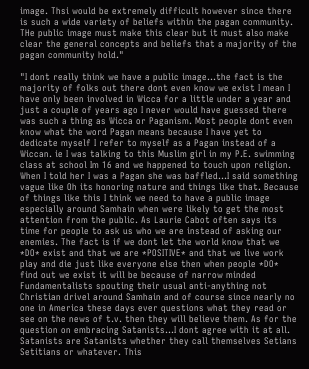image. Thsi would be extremely difficult however since there is such a wide variety of beliefs within the pagan community. THe public image must make this clear but it must also make clear the general concepts and beliefs that a majority of the pagan community hold."

"I dont really think we have a public image...the fact is the majority of folks out there dont even know we exist I mean I have only been involved in Wicca for a little under a year and just a couple of years ago I never would have guessed there was such a thing as Wicca or Paganism. Most people dont even know what the word Pagan means because I have yet to dedicate myself I refer to myself as a Pagan instead of a Wiccan. ie I was talking to this Muslim girl in my P.E. swimming class at school Im 16 and we happened to touch upon religion. When I told her I was a Pagan she was baffled...I said something vague like Oh its honoring nature and things like that. Because of things like this I think we need to have a public image especially around Samhain when were likely to get the most attention from the public. As Laurie Cabot often says its time for people to ask us who we are instead of asking our enemies. The fact is if we dont let the world know that we *DO* exist and that we are *POSITIVE* and that we live work play and die just like everyone else then when people *DO* find out we exist it will be because of narrow minded Fundamentalists spouting their usual anti-anything not Christian drivel around Samhain and of course since nearly no one in America these days ever questions what they read or see on the news of t.v. then they will believe them. As for the question on embracing Satanists...I dont agree with it at all. Satanists are Satanists whether they call themselves Setians Setitians or whatever. This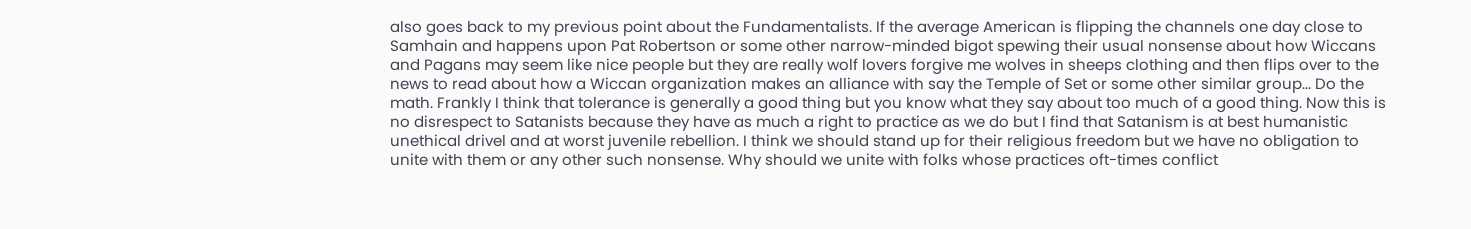also goes back to my previous point about the Fundamentalists. If the average American is flipping the channels one day close to Samhain and happens upon Pat Robertson or some other narrow-minded bigot spewing their usual nonsense about how Wiccans and Pagans may seem like nice people but they are really wolf lovers forgive me wolves in sheeps clothing and then flips over to the news to read about how a Wiccan organization makes an alliance with say the Temple of Set or some other similar group... Do the math. Frankly I think that tolerance is generally a good thing but you know what they say about too much of a good thing. Now this is no disrespect to Satanists because they have as much a right to practice as we do but I find that Satanism is at best humanistic unethical drivel and at worst juvenile rebellion. I think we should stand up for their religious freedom but we have no obligation to unite with them or any other such nonsense. Why should we unite with folks whose practices oft-times conflict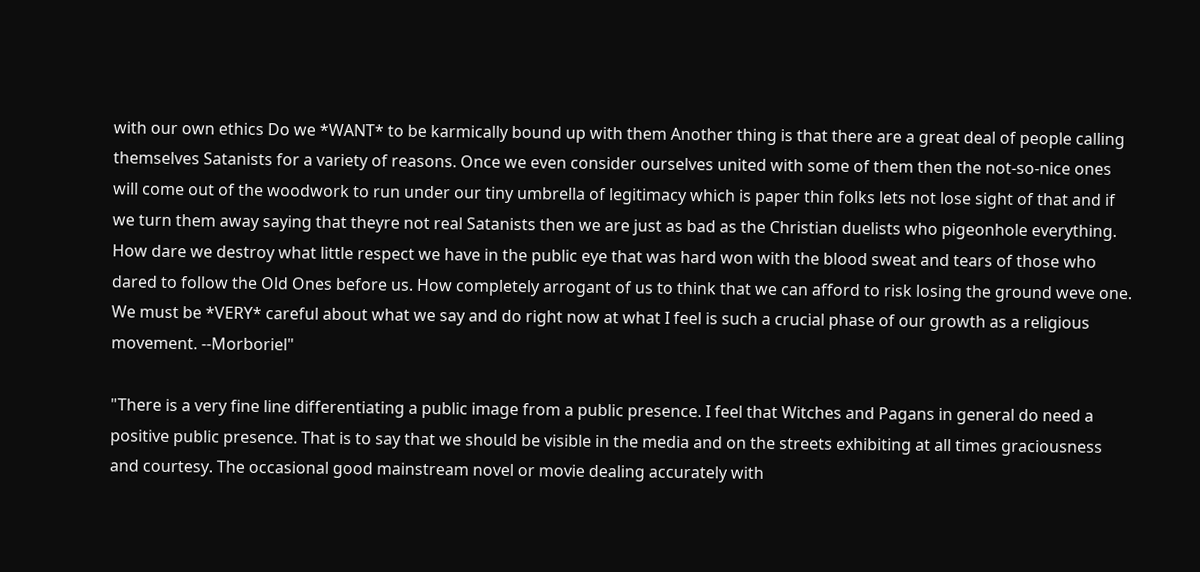with our own ethics Do we *WANT* to be karmically bound up with them Another thing is that there are a great deal of people calling themselves Satanists for a variety of reasons. Once we even consider ourselves united with some of them then the not-so-nice ones will come out of the woodwork to run under our tiny umbrella of legitimacy which is paper thin folks lets not lose sight of that and if we turn them away saying that theyre not real Satanists then we are just as bad as the Christian duelists who pigeonhole everything. How dare we destroy what little respect we have in the public eye that was hard won with the blood sweat and tears of those who dared to follow the Old Ones before us. How completely arrogant of us to think that we can afford to risk losing the ground weve one. We must be *VERY* careful about what we say and do right now at what I feel is such a crucial phase of our growth as a religious movement. --Morboriel"

"There is a very fine line differentiating a public image from a public presence. I feel that Witches and Pagans in general do need a positive public presence. That is to say that we should be visible in the media and on the streets exhibiting at all times graciousness and courtesy. The occasional good mainstream novel or movie dealing accurately with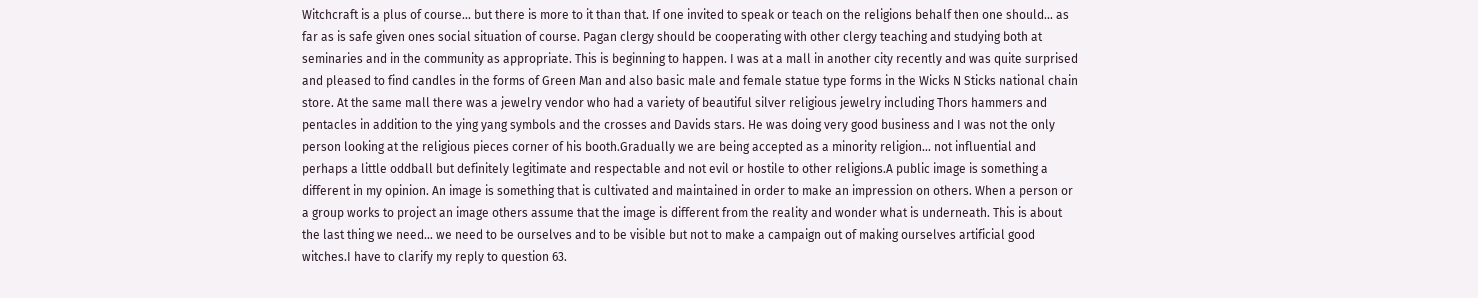Witchcraft is a plus of course... but there is more to it than that. If one invited to speak or teach on the religions behalf then one should... as far as is safe given ones social situation of course. Pagan clergy should be cooperating with other clergy teaching and studying both at seminaries and in the community as appropriate. This is beginning to happen. I was at a mall in another city recently and was quite surprised and pleased to find candles in the forms of Green Man and also basic male and female statue type forms in the Wicks N Sticks national chain store. At the same mall there was a jewelry vendor who had a variety of beautiful silver religious jewelry including Thors hammers and pentacles in addition to the ying yang symbols and the crosses and Davids stars. He was doing very good business and I was not the only person looking at the religious pieces corner of his booth.Gradually we are being accepted as a minority religion... not influential and perhaps a little oddball but definitely legitimate and respectable and not evil or hostile to other religions.A public image is something a different in my opinion. An image is something that is cultivated and maintained in order to make an impression on others. When a person or a group works to project an image others assume that the image is different from the reality and wonder what is underneath. This is about the last thing we need... we need to be ourselves and to be visible but not to make a campaign out of making ourselves artificial good witches.I have to clarify my reply to question 63.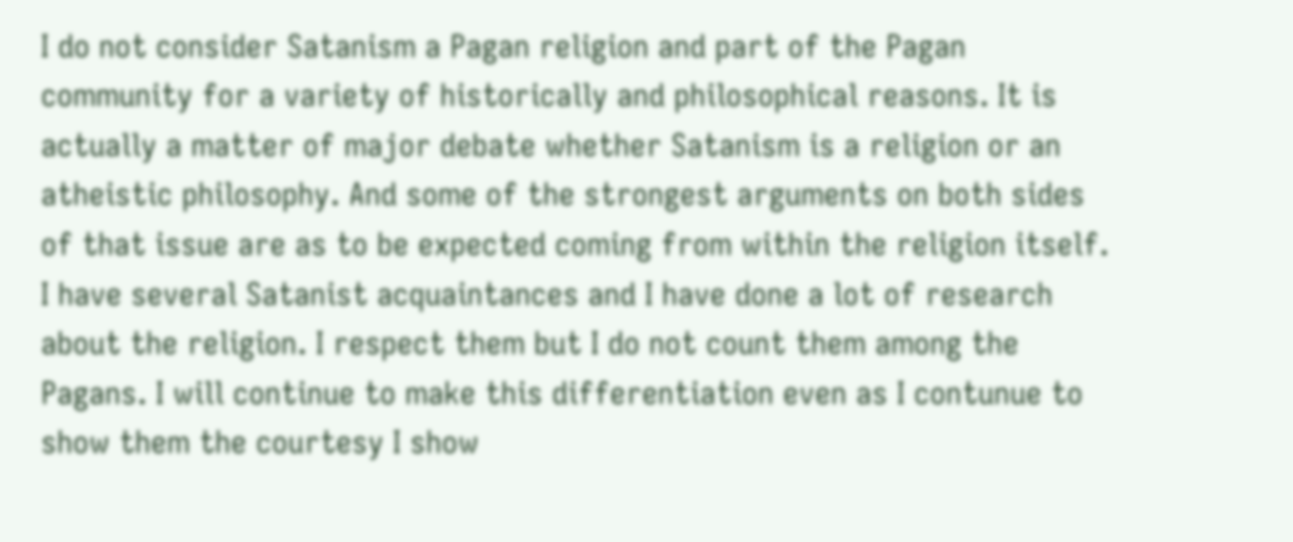I do not consider Satanism a Pagan religion and part of the Pagan community for a variety of historically and philosophical reasons. It is actually a matter of major debate whether Satanism is a religion or an atheistic philosophy. And some of the strongest arguments on both sides of that issue are as to be expected coming from within the religion itself. I have several Satanist acquaintances and I have done a lot of research about the religion. I respect them but I do not count them among the Pagans. I will continue to make this differentiation even as I contunue to show them the courtesy I show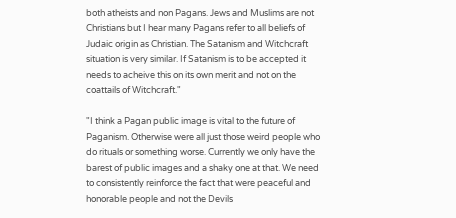both atheists and non Pagans. Jews and Muslims are not Christians but I hear many Pagans refer to all beliefs of Judaic origin as Christian. The Satanism and Witchcraft situation is very similar. If Satanism is to be accepted it needs to acheive this on its own merit and not on the coattails of Witchcraft."

"I think a Pagan public image is vital to the future of Paganism. Otherwise were all just those weird people who do rituals or something worse. Currently we only have the barest of public images and a shaky one at that. We need to consistently reinforce the fact that were peaceful and honorable people and not the Devils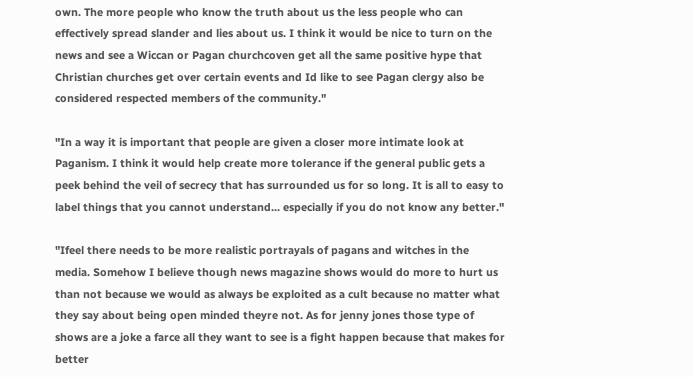own. The more people who know the truth about us the less people who can effectively spread slander and lies about us. I think it would be nice to turn on the news and see a Wiccan or Pagan churchcoven get all the same positive hype that Christian churches get over certain events and Id like to see Pagan clergy also be considered respected members of the community."

"In a way it is important that people are given a closer more intimate look at Paganism. I think it would help create more tolerance if the general public gets a peek behind the veil of secrecy that has surrounded us for so long. It is all to easy to label things that you cannot understand... especially if you do not know any better."

"Ifeel there needs to be more realistic portrayals of pagans and witches in the media. Somehow I believe though news magazine shows would do more to hurt us than not because we would as always be exploited as a cult because no matter what they say about being open minded theyre not. As for jenny jones those type of shows are a joke a farce all they want to see is a fight happen because that makes for better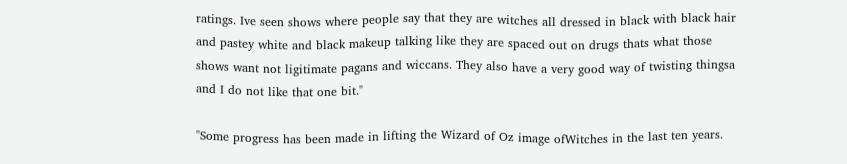ratings. Ive seen shows where people say that they are witches all dressed in black with black hair and pastey white and black makeup talking like they are spaced out on drugs thats what those shows want not ligitimate pagans and wiccans. They also have a very good way of twisting thingsa and I do not like that one bit."

"Some progress has been made in lifting the Wizard of Oz image ofWitches in the last ten years.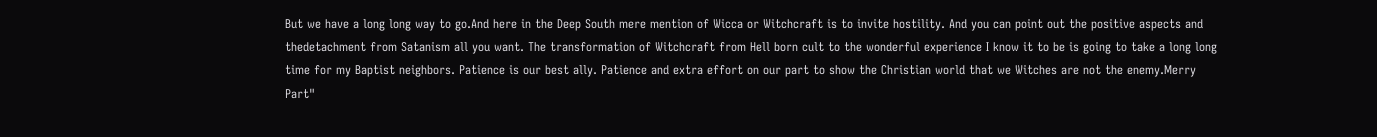But we have a long long way to go.And here in the Deep South mere mention of Wicca or Witchcraft is to invite hostility. And you can point out the positive aspects and thedetachment from Satanism all you want. The transformation of Witchcraft from Hell born cult to the wonderful experience I know it to be is going to take a long long time for my Baptist neighbors. Patience is our best ally. Patience and extra effort on our part to show the Christian world that we Witches are not the enemy.Merry Part"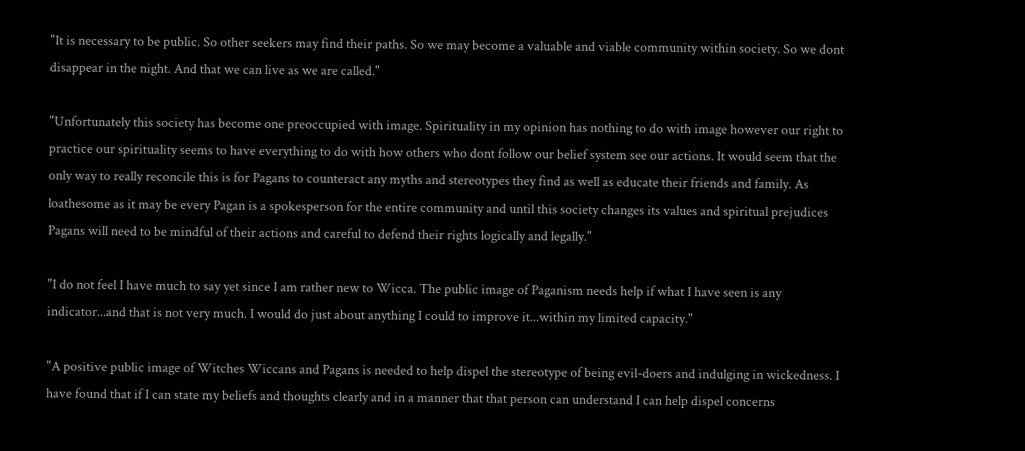"It is necessary to be public. So other seekers may find their paths. So we may become a valuable and viable community within society. So we dont disappear in the night. And that we can live as we are called."

"Unfortunately this society has become one preoccupied with image. Spirituality in my opinion has nothing to do with image however our right to practice our spirituality seems to have everything to do with how others who dont follow our belief system see our actions. It would seem that the only way to really reconcile this is for Pagans to counteract any myths and stereotypes they find as well as educate their friends and family. As loathesome as it may be every Pagan is a spokesperson for the entire community and until this society changes its values and spiritual prejudices Pagans will need to be mindful of their actions and careful to defend their rights logically and legally."

"I do not feel I have much to say yet since I am rather new to Wicca. The public image of Paganism needs help if what I have seen is any indicator...and that is not very much. I would do just about anything I could to improve it...within my limited capacity."

"A positive public image of Witches Wiccans and Pagans is needed to help dispel the stereotype of being evil-doers and indulging in wickedness. I have found that if I can state my beliefs and thoughts clearly and in a manner that that person can understand I can help dispel concerns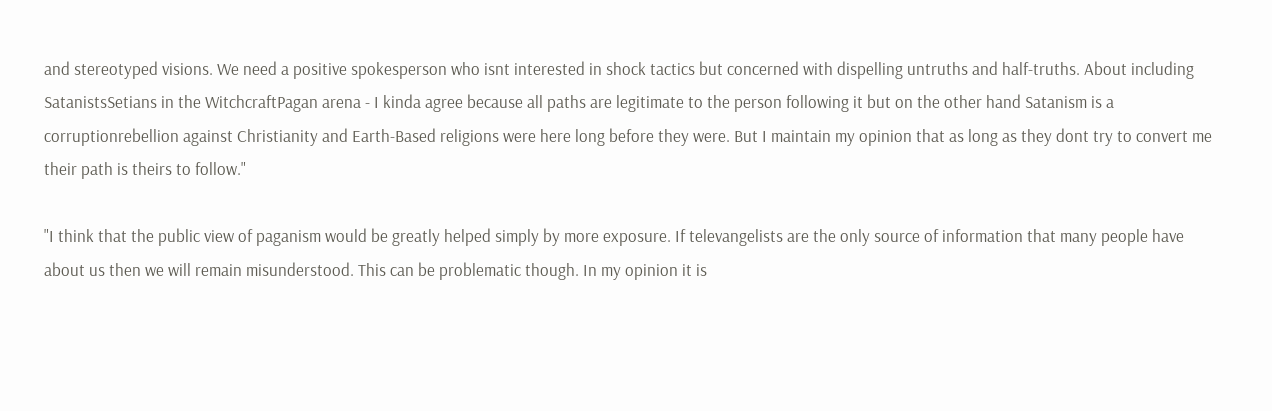and stereotyped visions. We need a positive spokesperson who isnt interested in shock tactics but concerned with dispelling untruths and half-truths. About including SatanistsSetians in the WitchcraftPagan arena - I kinda agree because all paths are legitimate to the person following it but on the other hand Satanism is a corruptionrebellion against Christianity and Earth-Based religions were here long before they were. But I maintain my opinion that as long as they dont try to convert me their path is theirs to follow."

"I think that the public view of paganism would be greatly helped simply by more exposure. If televangelists are the only source of information that many people have about us then we will remain misunderstood. This can be problematic though. In my opinion it is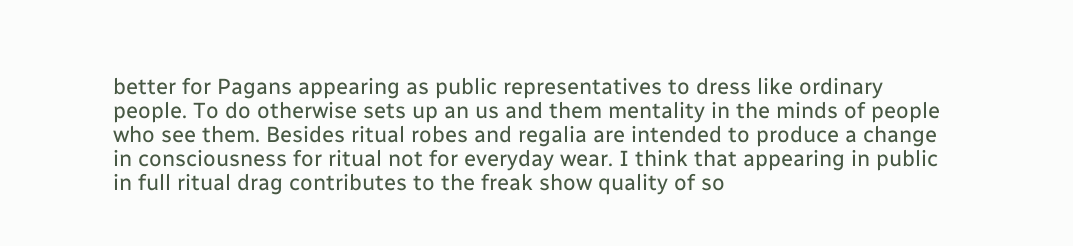better for Pagans appearing as public representatives to dress like ordinary people. To do otherwise sets up an us and them mentality in the minds of people who see them. Besides ritual robes and regalia are intended to produce a change in consciousness for ritual not for everyday wear. I think that appearing in public in full ritual drag contributes to the freak show quality of so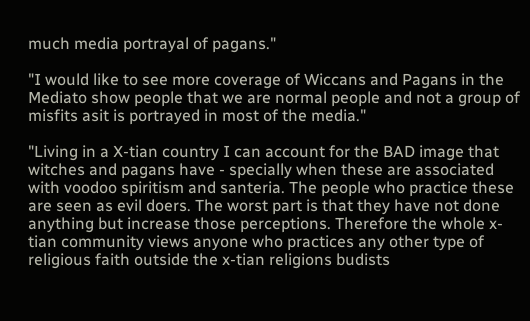much media portrayal of pagans."

"I would like to see more coverage of Wiccans and Pagans in the Mediato show people that we are normal people and not a group of misfits asit is portrayed in most of the media."

"Living in a X-tian country I can account for the BAD image that witches and pagans have - specially when these are associated with voodoo spiritism and santeria. The people who practice these are seen as evil doers. The worst part is that they have not done anything but increase those perceptions. Therefore the whole x-tian community views anyone who practices any other type of religious faith outside the x-tian religions budists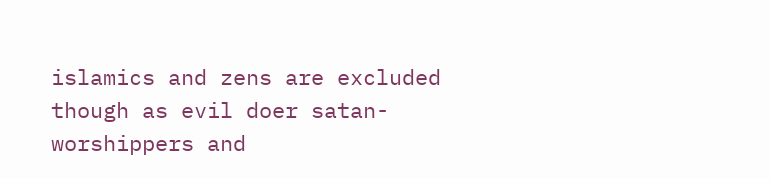islamics and zens are excluded though as evil doer satan-worshippers and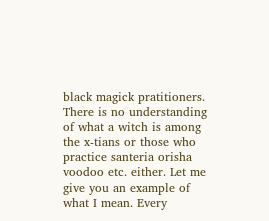black magick pratitioners. There is no understanding of what a witch is among the x-tians or those who practice santeria orisha voodoo etc. either. Let me give you an example of what I mean. Every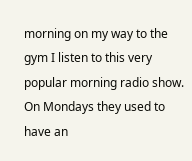morning on my way to the gym I listen to this very popular morning radio show. On Mondays they used to have an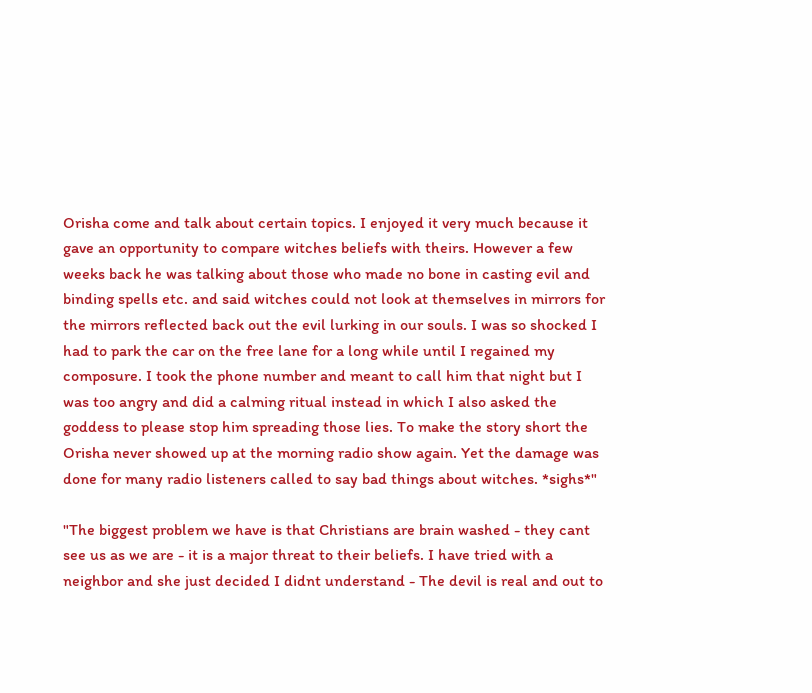Orisha come and talk about certain topics. I enjoyed it very much because it gave an opportunity to compare witches beliefs with theirs. However a few weeks back he was talking about those who made no bone in casting evil and binding spells etc. and said witches could not look at themselves in mirrors for the mirrors reflected back out the evil lurking in our souls. I was so shocked I had to park the car on the free lane for a long while until I regained my composure. I took the phone number and meant to call him that night but I was too angry and did a calming ritual instead in which I also asked the goddess to please stop him spreading those lies. To make the story short the Orisha never showed up at the morning radio show again. Yet the damage was done for many radio listeners called to say bad things about witches. *sighs*"

"The biggest problem we have is that Christians are brain washed - they cant see us as we are - it is a major threat to their beliefs. I have tried with a neighbor and she just decided I didnt understand - The devil is real and out to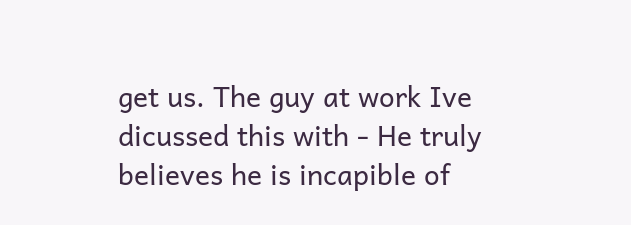get us. The guy at work Ive dicussed this with - He truly believes he is incapible of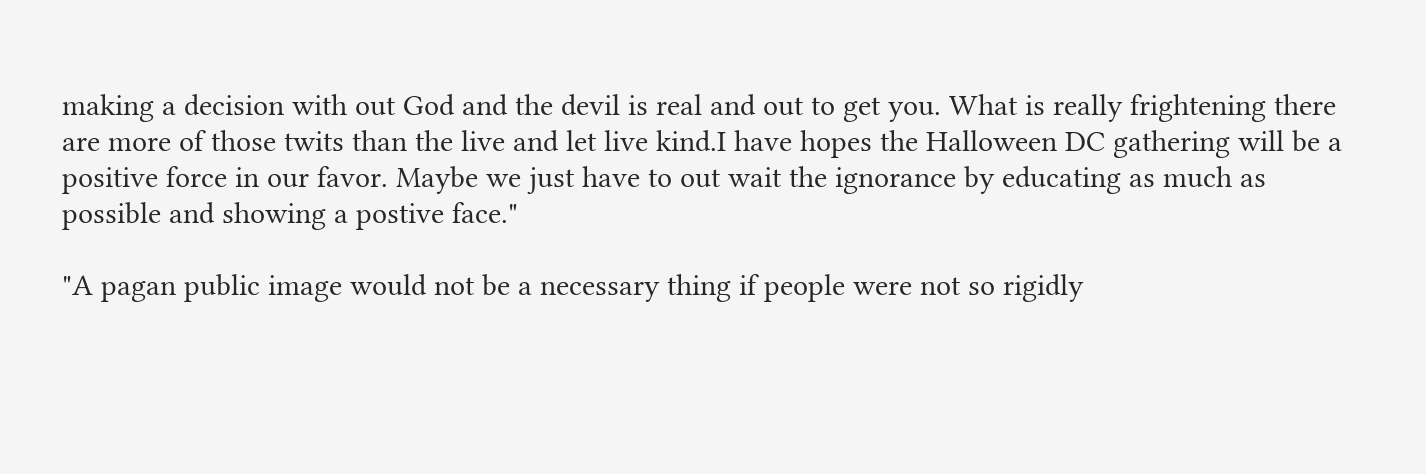making a decision with out God and the devil is real and out to get you. What is really frightening there are more of those twits than the live and let live kind.I have hopes the Halloween DC gathering will be a positive force in our favor. Maybe we just have to out wait the ignorance by educating as much as possible and showing a postive face."

"A pagan public image would not be a necessary thing if people were not so rigidly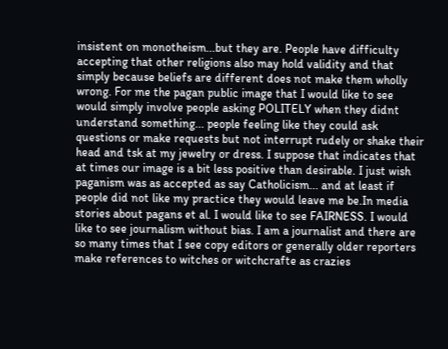insistent on monotheism...but they are. People have difficulty accepting that other religions also may hold validity and that simply because beliefs are different does not make them wholly wrong. For me the pagan public image that I would like to see would simply involve people asking POLITELY when they didnt understand something... people feeling like they could ask questions or make requests but not interrupt rudely or shake their head and tsk at my jewelry or dress. I suppose that indicates that at times our image is a bit less positive than desirable. I just wish paganism was as accepted as say Catholicism... and at least if people did not like my practice they would leave me be.In media stories about pagans et al. I would like to see FAIRNESS. I would like to see journalism without bias. I am a journalist and there are so many times that I see copy editors or generally older reporters make references to witches or witchcrafte as crazies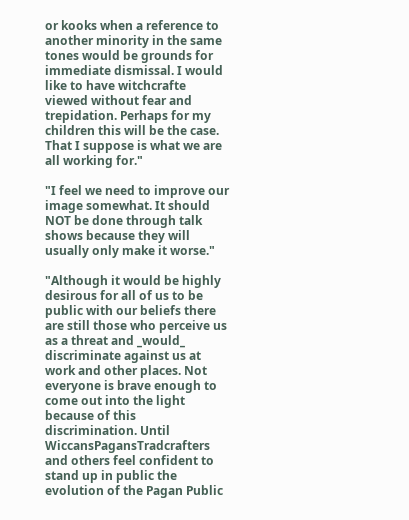or kooks when a reference to another minority in the same tones would be grounds for immediate dismissal. I would like to have witchcrafte viewed without fear and trepidation. Perhaps for my children this will be the case. That I suppose is what we are all working for."

"I feel we need to improve our image somewhat. It should NOT be done through talk shows because they will usually only make it worse."

"Although it would be highly desirous for all of us to be public with our beliefs there are still those who perceive us as a threat and _would_ discriminate against us at work and other places. Not everyone is brave enough to come out into the light because of this discrimination. Until WiccansPagansTradcrafters and others feel confident to stand up in public the evolution of the Pagan Public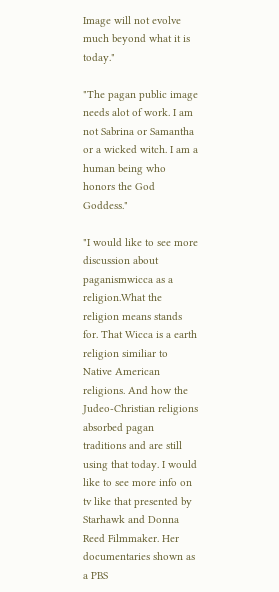Image will not evolve much beyond what it is today."

"The pagan public image needs alot of work. I am not Sabrina or Samantha or a wicked witch. I am a human being who honors the God Goddess."

"I would like to see more discussion about paganismwicca as a religion.What the religion means stands for. That Wicca is a earth religion similiar to Native American religions. And how the Judeo-Christian religions absorbed pagan traditions and are still using that today. I would like to see more info on tv like that presented by Starhawk and Donna Reed Filmmaker. Her documentaries shown as a PBS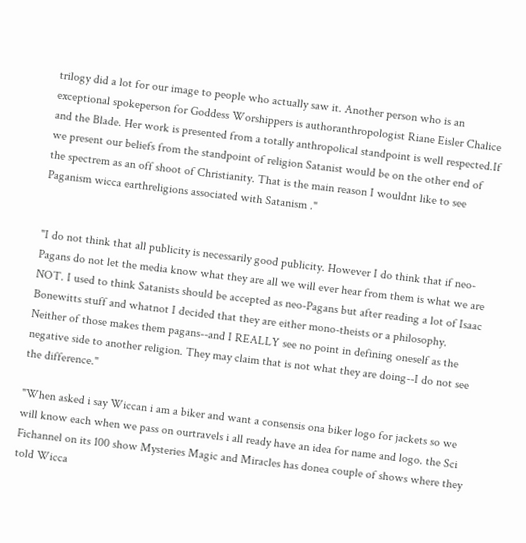trilogy did a lot for our image to people who actually saw it. Another person who is an exceptional spokeperson for Goddess Worshippers is authoranthropologist Riane Eisler Chalice and the Blade. Her work is presented from a totally anthropolical standpoint is well respected.If we present our beliefs from the standpoint of religion Satanist would be on the other end of the spectrem as an off shoot of Christianity. That is the main reason I wouldnt like to see Paganism wicca earthreligions associated with Satanism ."


"I do not think that all publicity is necessarily good publicity. However I do think that if neo-Pagans do not let the media know what they are all we will ever hear from them is what we are NOT. I used to think Satanists should be accepted as neo-Pagans but after reading a lot of Isaac Bonewitts stuff and whatnot I decided that they are either mono-theists or a philosophy. Neither of those makes them pagans--and I REALLY see no point in defining oneself as the negative side to another religion. They may claim that is not what they are doing--I do not see the difference."

"When asked i say Wiccan i am a biker and want a consensis ona biker logo for jackets so we will know each when we pass on ourtravels i all ready have an idea for name and logo. the Sci Fichannel on its 100 show Mysteries Magic and Miracles has donea couple of shows where they told Wicca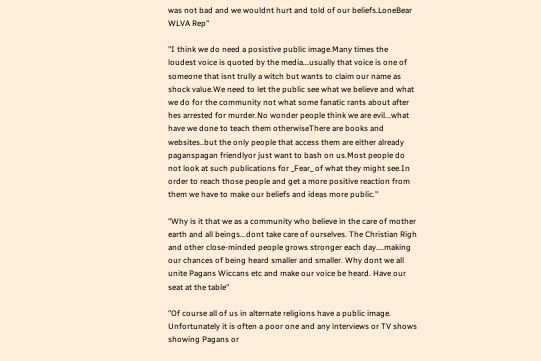was not bad and we wouldnt hurt and told of our beliefs.LoneBear WLVA Rep"

"I think we do need a posistive public image.Many times the loudest voice is quoted by the media...usually that voice is one of someone that isnt trully a witch but wants to claim our name as shock value.We need to let the public see what we believe and what we do for the community not what some fanatic rants about after hes arrested for murder.No wonder people think we are evil...what have we done to teach them otherwiseThere are books and websites..but the only people that access them are either already paganspagan friendlyor just want to bash on us.Most people do not look at such publications for _Fear_ of what they might see.In order to reach those people and get a more positive reaction from them we have to make our beliefs and ideas more public."

"Why is it that we as a community who believe in the care of mother earth and all beings...dont take care of ourselves. The Christian Righ and other close-minded people grows stronger each day....making our chances of being heard smaller and smaller. Why dont we all unite Pagans Wiccans etc and make our voice be heard. Have our seat at the table"

"Of course all of us in alternate religions have a public image. Unfortunately it is often a poor one and any interviews or TV shows showing Pagans or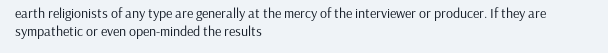earth religionists of any type are generally at the mercy of the interviewer or producer. If they are sympathetic or even open-minded the results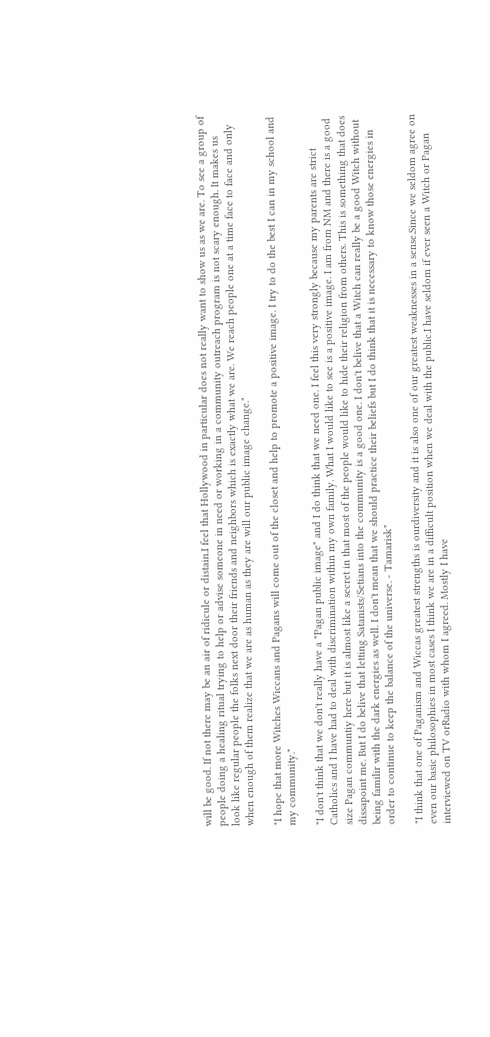will be good. If not there may be an air of ridicule or distain.I feel that Hollywood in particular does not really want to show us as we are. To see a group of people doing a healing ritual trying to help or advise someone in need or working in a community outreach program is not scary enough. It makes us look like regular people the folks next door their friends and neighbors which is exactly what we are. We reach people one at a time face to face and only when enough of them realize that we are as human as they are will our public image change."

"I hope that more Witches Wiccans and Pagans will come out of the closet and help to promote a positive image. I try to do the best I can in my school and my community."

"I don't think that we don't really have a "Pagan public image" and I do think that we need one. I feel this very strongly because my parents are strict Catholics and I have had to deal with discrimination within my own family. What I would like to see is a positive image. I am from NM and there is a good size Pagan communtiy here but it is almost like a secret in that most of the people would like to hide their religion from others. This is something that does dissapoint me. But I do belive that letting Satanists/Setians into the community is a good one. I don't belive that a Witch can really be a good Witch without being familir with the dark energies as well. I don't mean that we should practice their beliefs but I do think that it is necessary to know those energies in order to continue to keep the balance of the universe. - Tamarisk"

"I think that one of Paganism and Wiccas greatest strengths is ourdiversity and it is also one of our greatest weaknesses in a sense.Since we seldom agree on even our basic philosophies in most cases I think we are in a difficult position when we deal with the public.I have seldom if ever seen a Witch or Pagan interviewed on TV orRadio with whom I agreed. Mostly I have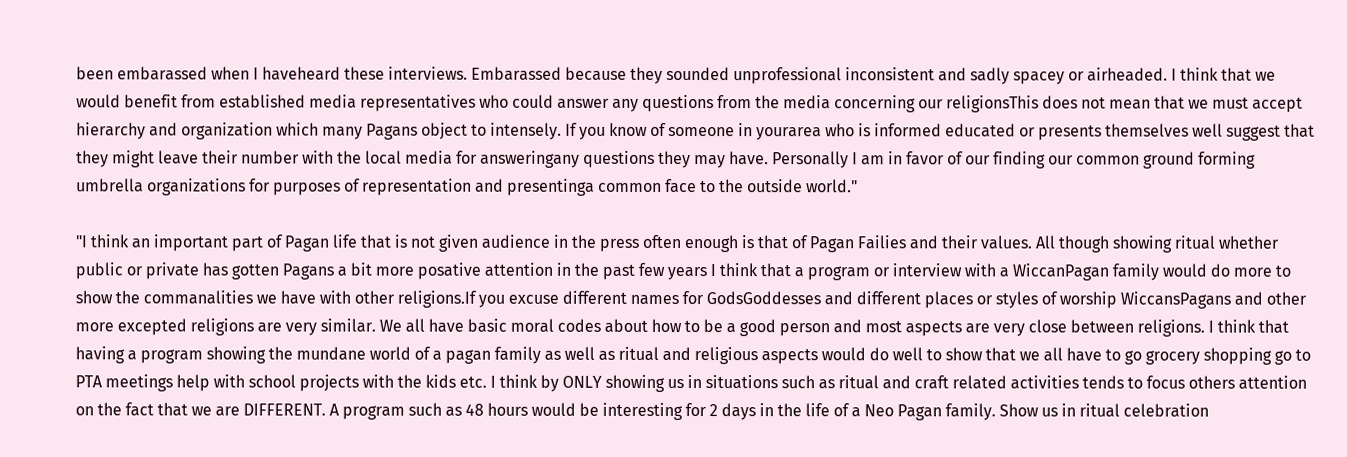been embarassed when I haveheard these interviews. Embarassed because they sounded unprofessional inconsistent and sadly spacey or airheaded. I think that we would benefit from established media representatives who could answer any questions from the media concerning our religionsThis does not mean that we must accept hierarchy and organization which many Pagans object to intensely. If you know of someone in yourarea who is informed educated or presents themselves well suggest that they might leave their number with the local media for answeringany questions they may have. Personally I am in favor of our finding our common ground forming umbrella organizations for purposes of representation and presentinga common face to the outside world."

"I think an important part of Pagan life that is not given audience in the press often enough is that of Pagan Failies and their values. All though showing ritual whether public or private has gotten Pagans a bit more posative attention in the past few years I think that a program or interview with a WiccanPagan family would do more to show the commanalities we have with other religions.If you excuse different names for GodsGoddesses and different places or styles of worship WiccansPagans and other more excepted religions are very similar. We all have basic moral codes about how to be a good person and most aspects are very close between religions. I think that having a program showing the mundane world of a pagan family as well as ritual and religious aspects would do well to show that we all have to go grocery shopping go to PTA meetings help with school projects with the kids etc. I think by ONLY showing us in situations such as ritual and craft related activities tends to focus others attention on the fact that we are DIFFERENT. A program such as 48 hours would be interesting for 2 days in the life of a Neo Pagan family. Show us in ritual celebration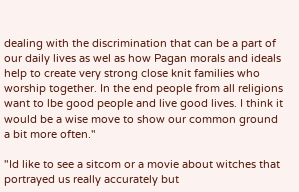dealing with the discrimination that can be a part of our daily lives as wel as how Pagan morals and ideals help to create very strong close knit families who worship together. In the end people from all religions want to lbe good people and live good lives. I think it would be a wise move to show our common ground a bit more often."

"Id like to see a sitcom or a movie about witches that portrayed us really accurately but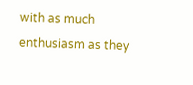with as much enthusiasm as they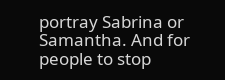portray Sabrina or Samantha. And for people to stop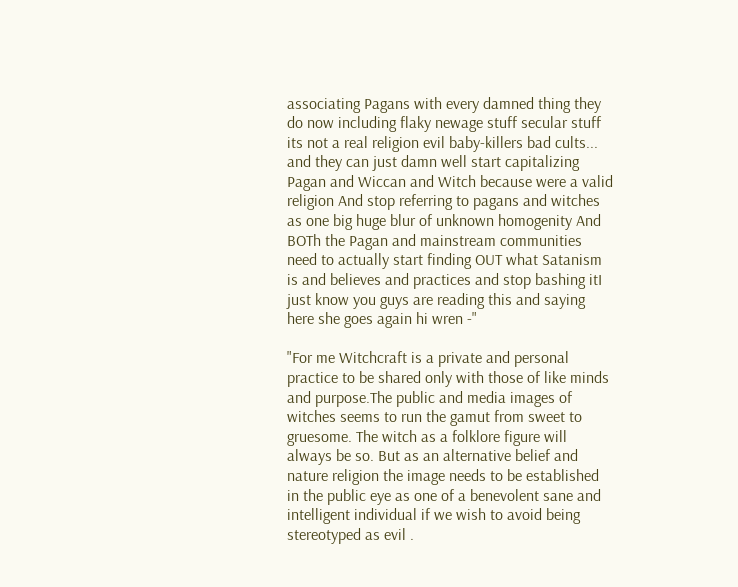associating Pagans with every damned thing they do now including flaky newage stuff secular stuff its not a real religion evil baby-killers bad cults... and they can just damn well start capitalizing Pagan and Wiccan and Witch because were a valid religion And stop referring to pagans and witches as one big huge blur of unknown homogenity And BOTh the Pagan and mainstream communities need to actually start finding OUT what Satanism is and believes and practices and stop bashing itI just know you guys are reading this and saying here she goes again hi wren -"

"For me Witchcraft is a private and personal practice to be shared only with those of like minds and purpose.The public and media images of witches seems to run the gamut from sweet to gruesome. The witch as a folklore figure will always be so. But as an alternative belief and nature religion the image needs to be established in the public eye as one of a benevolent sane and intelligent individual if we wish to avoid being stereotyped as evil .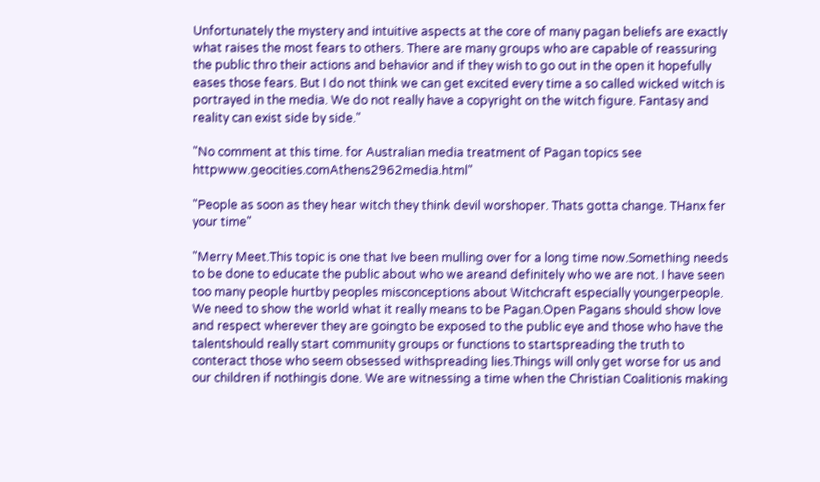Unfortunately the mystery and intuitive aspects at the core of many pagan beliefs are exactly what raises the most fears to others. There are many groups who are capable of reassuring the public thro their actions and behavior and if they wish to go out in the open it hopefully eases those fears. But I do not think we can get excited every time a so called wicked witch is portrayed in the media. We do not really have a copyright on the witch figure. Fantasy and reality can exist side by side."

"No comment at this time. for Australian media treatment of Pagan topics see httpwww.geocities.comAthens2962media.html"

"People as soon as they hear witch they think devil worshoper. Thats gotta change. THanx fer your time"

"Merry Meet.This topic is one that Ive been mulling over for a long time now.Something needs to be done to educate the public about who we areand definitely who we are not. I have seen too many people hurtby peoples misconceptions about Witchcraft especially youngerpeople. We need to show the world what it really means to be Pagan.Open Pagans should show love and respect wherever they are goingto be exposed to the public eye and those who have the talentshould really start community groups or functions to startspreading the truth to conteract those who seem obsessed withspreading lies.Things will only get worse for us and our children if nothingis done. We are witnessing a time when the Christian Coalitionis making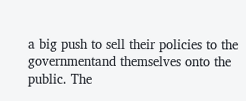a big push to sell their policies to the governmentand themselves onto the public. The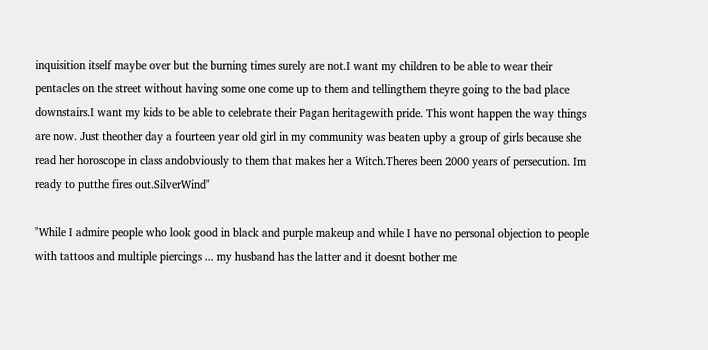inquisition itself maybe over but the burning times surely are not.I want my children to be able to wear their pentacles on the street without having some one come up to them and tellingthem theyre going to the bad place downstairs.I want my kids to be able to celebrate their Pagan heritagewith pride. This wont happen the way things are now. Just theother day a fourteen year old girl in my community was beaten upby a group of girls because she read her horoscope in class andobviously to them that makes her a Witch.Theres been 2000 years of persecution. Im ready to putthe fires out.SilverWind"

"While I admire people who look good in black and purple makeup and while I have no personal objection to people with tattoos and multiple piercings ... my husband has the latter and it doesnt bother me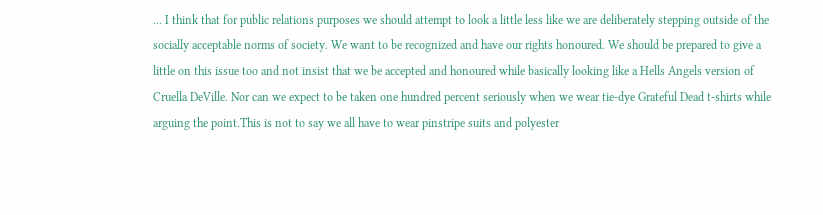... I think that for public relations purposes we should attempt to look a little less like we are deliberately stepping outside of the socially acceptable norms of society. We want to be recognized and have our rights honoured. We should be prepared to give a little on this issue too and not insist that we be accepted and honoured while basically looking like a Hells Angels version of Cruella DeVille. Nor can we expect to be taken one hundred percent seriously when we wear tie-dye Grateful Dead t-shirts while arguing the point.This is not to say we all have to wear pinstripe suits and polyester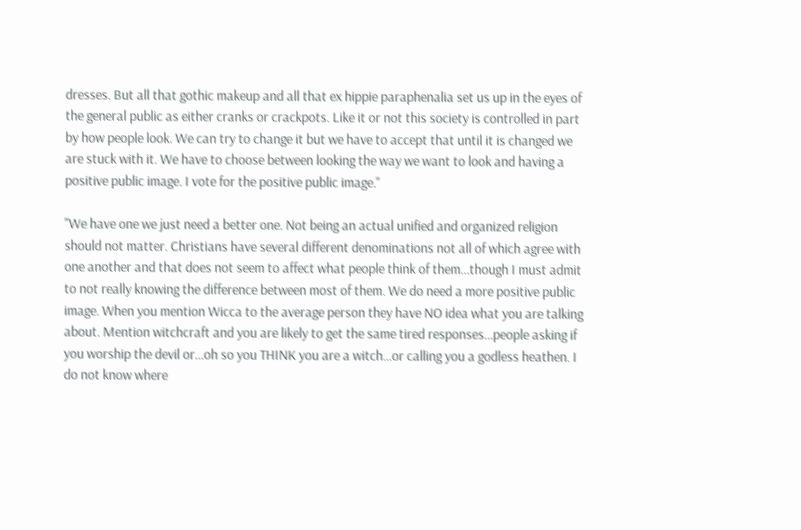dresses. But all that gothic makeup and all that ex hippie paraphenalia set us up in the eyes of the general public as either cranks or crackpots. Like it or not this society is controlled in part by how people look. We can try to change it but we have to accept that until it is changed we are stuck with it. We have to choose between looking the way we want to look and having a positive public image. I vote for the positive public image."

"We have one we just need a better one. Not being an actual unified and organized religion should not matter. Christians have several different denominations not all of which agree with one another and that does not seem to affect what people think of them...though I must admit to not really knowing the difference between most of them. We do need a more positive public image. When you mention Wicca to the average person they have NO idea what you are talking about. Mention witchcraft and you are likely to get the same tired responses...people asking if you worship the devil or...oh so you THINK you are a witch...or calling you a godless heathen. I do not know where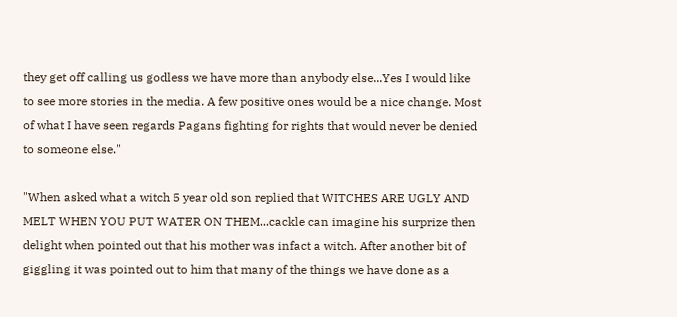they get off calling us godless we have more than anybody else...Yes I would like to see more stories in the media. A few positive ones would be a nice change. Most of what I have seen regards Pagans fighting for rights that would never be denied to someone else."

"When asked what a witch 5 year old son replied that WITCHES ARE UGLY AND MELT WHEN YOU PUT WATER ON THEM...cackle can imagine his surprize then delight when pointed out that his mother was infact a witch. After another bit of giggling it was pointed out to him that many of the things we have done as a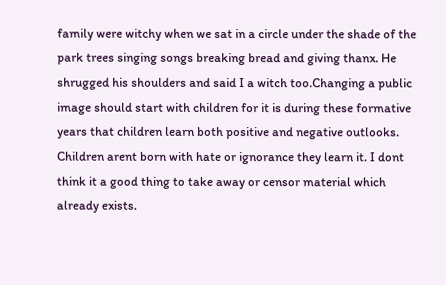family were witchy when we sat in a circle under the shade of the park trees singing songs breaking bread and giving thanx. He shrugged his shoulders and said I a witch too.Changing a public image should start with children for it is during these formative years that children learn both positive and negative outlooks. Children arent born with hate or ignorance they learn it. I dont think it a good thing to take away or censor material which already exists.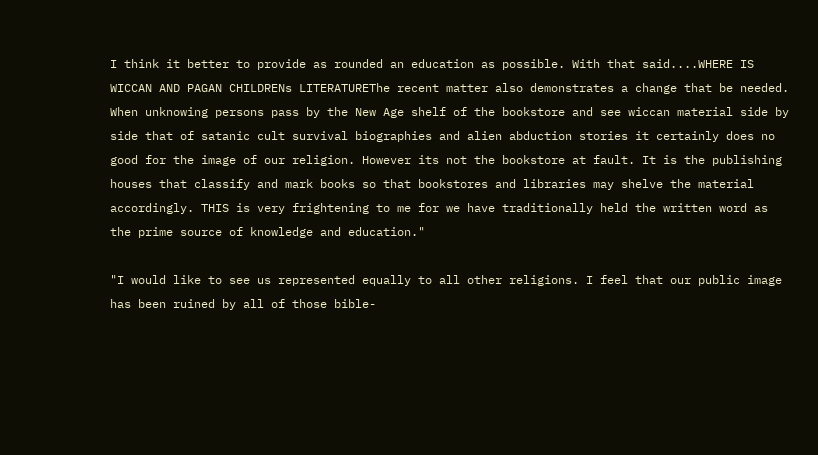I think it better to provide as rounded an education as possible. With that said....WHERE IS WICCAN AND PAGAN CHILDRENs LITERATUREThe recent matter also demonstrates a change that be needed. When unknowing persons pass by the New Age shelf of the bookstore and see wiccan material side by side that of satanic cult survival biographies and alien abduction stories it certainly does no good for the image of our religion. However its not the bookstore at fault. It is the publishing houses that classify and mark books so that bookstores and libraries may shelve the material accordingly. THIS is very frightening to me for we have traditionally held the written word as the prime source of knowledge and education."

"I would like to see us represented equally to all other religions. I feel that our public image has been ruined by all of those bible-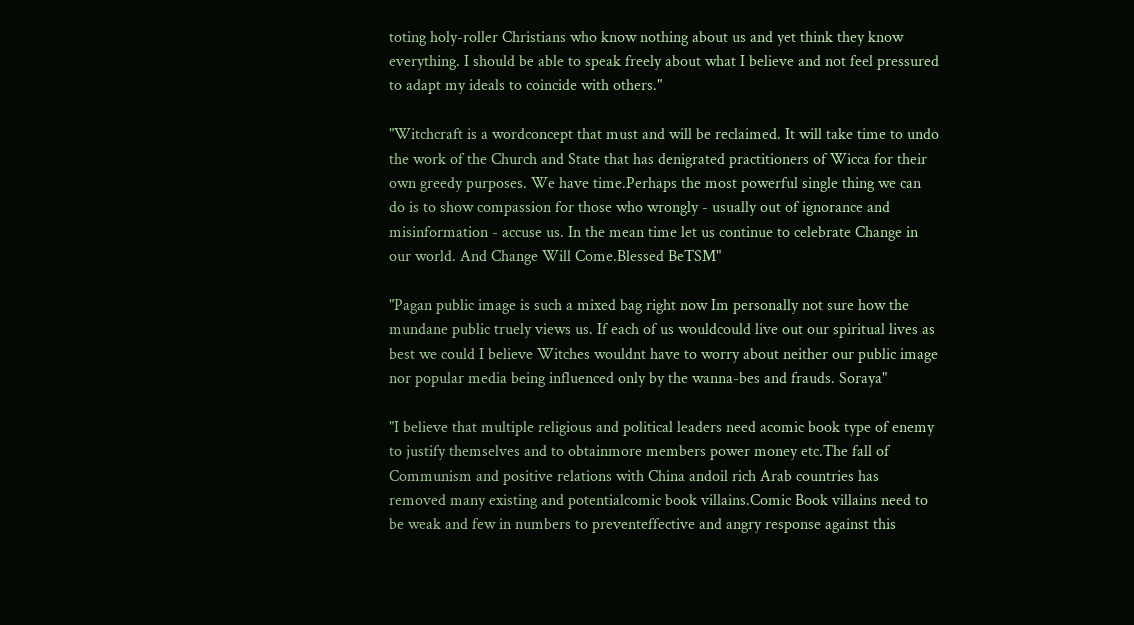toting holy-roller Christians who know nothing about us and yet think they know everything. I should be able to speak freely about what I believe and not feel pressured to adapt my ideals to coincide with others."

"Witchcraft is a wordconcept that must and will be reclaimed. It will take time to undo the work of the Church and State that has denigrated practitioners of Wicca for their own greedy purposes. We have time.Perhaps the most powerful single thing we can do is to show compassion for those who wrongly - usually out of ignorance and misinformation - accuse us. In the mean time let us continue to celebrate Change in our world. And Change Will Come.Blessed BeTSM"

"Pagan public image is such a mixed bag right now Im personally not sure how the mundane public truely views us. If each of us wouldcould live out our spiritual lives as best we could I believe Witches wouldnt have to worry about neither our public image nor popular media being influenced only by the wanna-bes and frauds. Soraya"

"I believe that multiple religious and political leaders need acomic book type of enemy to justify themselves and to obtainmore members power money etc.The fall of Communism and positive relations with China andoil rich Arab countries has removed many existing and potentialcomic book villains.Comic Book villains need to be weak and few in numbers to preventeffective and angry response against this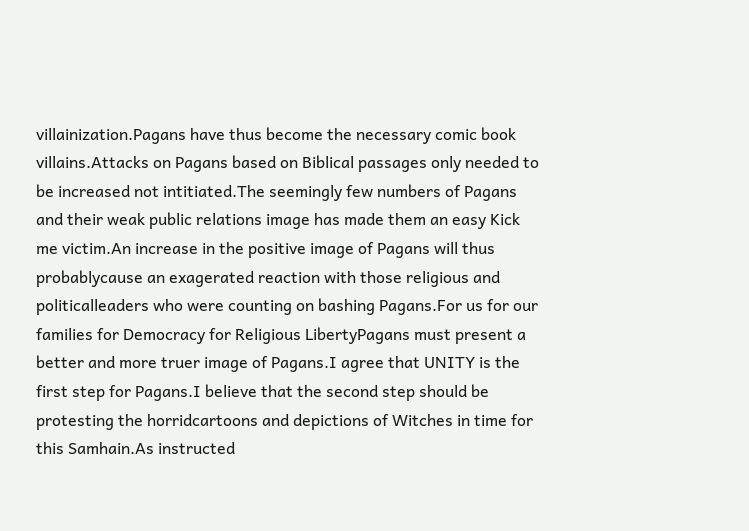villainization.Pagans have thus become the necessary comic book villains.Attacks on Pagans based on Biblical passages only needed to be increased not intitiated.The seemingly few numbers of Pagans and their weak public relations image has made them an easy Kick me victim.An increase in the positive image of Pagans will thus probablycause an exagerated reaction with those religious and politicalleaders who were counting on bashing Pagans.For us for our families for Democracy for Religious LibertyPagans must present a better and more truer image of Pagans.I agree that UNITY is the first step for Pagans.I believe that the second step should be protesting the horridcartoons and depictions of Witches in time for this Samhain.As instructed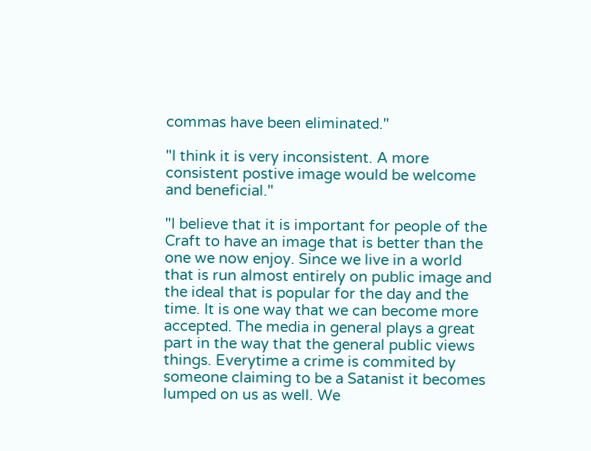commas have been eliminated."

"I think it is very inconsistent. A more consistent postive image would be welcome and beneficial."

"I believe that it is important for people of the Craft to have an image that is better than the one we now enjoy. Since we live in a world that is run almost entirely on public image and the ideal that is popular for the day and the time. It is one way that we can become more accepted. The media in general plays a great part in the way that the general public views things. Everytime a crime is commited by someone claiming to be a Satanist it becomes lumped on us as well. We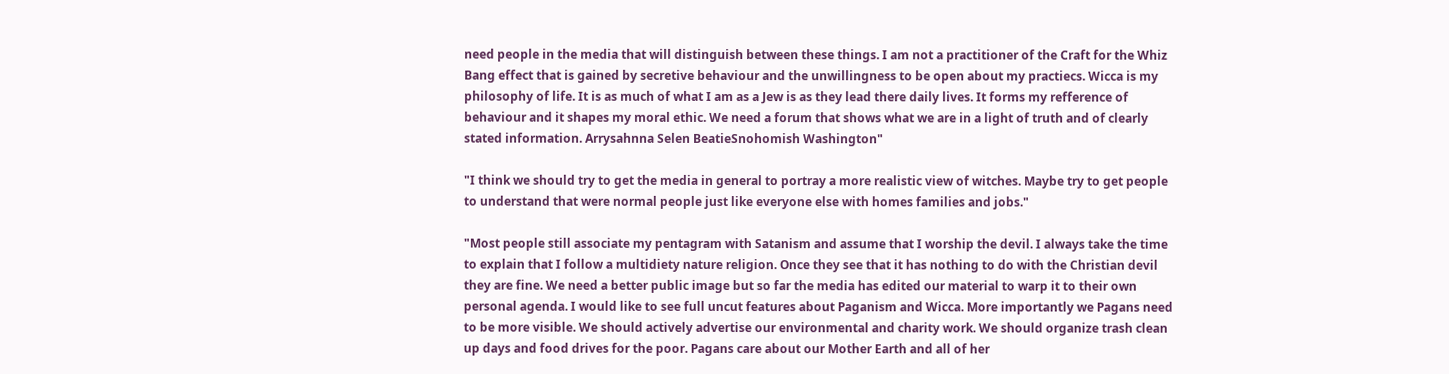need people in the media that will distinguish between these things. I am not a practitioner of the Craft for the Whiz Bang effect that is gained by secretive behaviour and the unwillingness to be open about my practiecs. Wicca is my philosophy of life. It is as much of what I am as a Jew is as they lead there daily lives. It forms my refference of behaviour and it shapes my moral ethic. We need a forum that shows what we are in a light of truth and of clearly stated information. Arrysahnna Selen BeatieSnohomish Washington"

"I think we should try to get the media in general to portray a more realistic view of witches. Maybe try to get people to understand that were normal people just like everyone else with homes families and jobs."

"Most people still associate my pentagram with Satanism and assume that I worship the devil. I always take the time to explain that I follow a multidiety nature religion. Once they see that it has nothing to do with the Christian devil they are fine. We need a better public image but so far the media has edited our material to warp it to their own personal agenda. I would like to see full uncut features about Paganism and Wicca. More importantly we Pagans need to be more visible. We should actively advertise our environmental and charity work. We should organize trash clean up days and food drives for the poor. Pagans care about our Mother Earth and all of her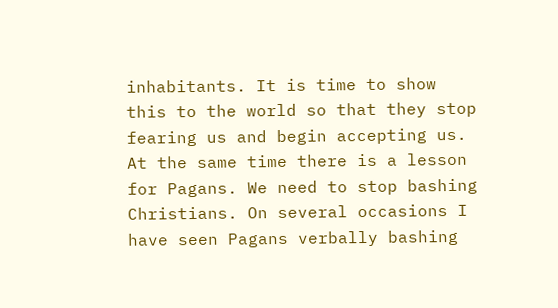inhabitants. It is time to show this to the world so that they stop fearing us and begin accepting us. At the same time there is a lesson for Pagans. We need to stop bashing Christians. On several occasions I have seen Pagans verbally bashing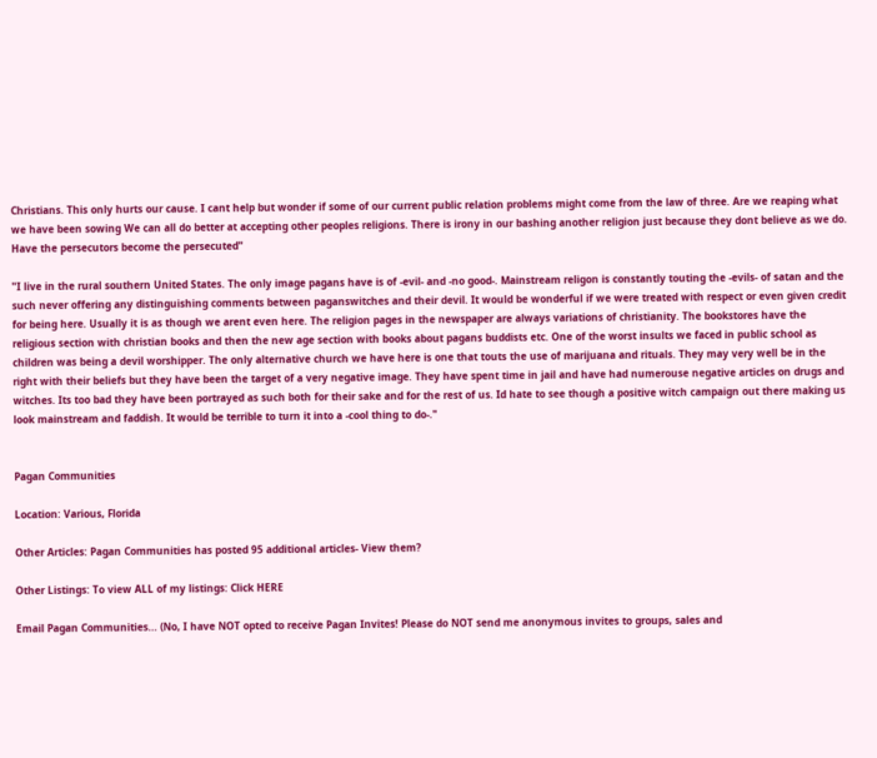Christians. This only hurts our cause. I cant help but wonder if some of our current public relation problems might come from the law of three. Are we reaping what we have been sowing We can all do better at accepting other peoples religions. There is irony in our bashing another religion just because they dont believe as we do. Have the persecutors become the persecuted"

"I live in the rural southern United States. The only image pagans have is of -evil- and -no good-. Mainstream religon is constantly touting the -evils- of satan and the such never offering any distinguishing comments between paganswitches and their devil. It would be wonderful if we were treated with respect or even given credit for being here. Usually it is as though we arent even here. The religion pages in the newspaper are always variations of christianity. The bookstores have the religious section with christian books and then the new age section with books about pagans buddists etc. One of the worst insults we faced in public school as children was being a devil worshipper. The only alternative church we have here is one that touts the use of marijuana and rituals. They may very well be in the right with their beliefs but they have been the target of a very negative image. They have spent time in jail and have had numerouse negative articles on drugs and witches. Its too bad they have been portrayed as such both for their sake and for the rest of us. Id hate to see though a positive witch campaign out there making us look mainstream and faddish. It would be terrible to turn it into a -cool thing to do-."


Pagan Communities

Location: Various, Florida

Other Articles: Pagan Communities has posted 95 additional articles- View them?

Other Listings: To view ALL of my listings: Click HERE

Email Pagan Communities... (No, I have NOT opted to receive Pagan Invites! Please do NOT send me anonymous invites to groups, sales and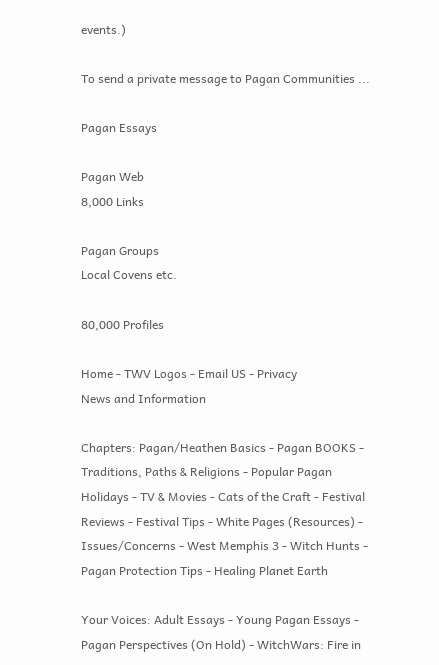events.)

To send a private message to Pagan Communities ...

Pagan Essays

Pagan Web
8,000 Links

Pagan Groups
Local Covens etc.

80,000 Profiles

Home - TWV Logos - Email US - Privacy
News and Information

Chapters: Pagan/Heathen Basics - Pagan BOOKS - Traditions, Paths & Religions - Popular Pagan Holidays - TV & Movies - Cats of the Craft - Festival Reviews - Festival Tips - White Pages (Resources) - Issues/Concerns - West Memphis 3 - Witch Hunts - Pagan Protection Tips - Healing Planet Earth

Your Voices: Adult Essays - Young Pagan Essays - Pagan Perspectives (On Hold) - WitchWars: Fire in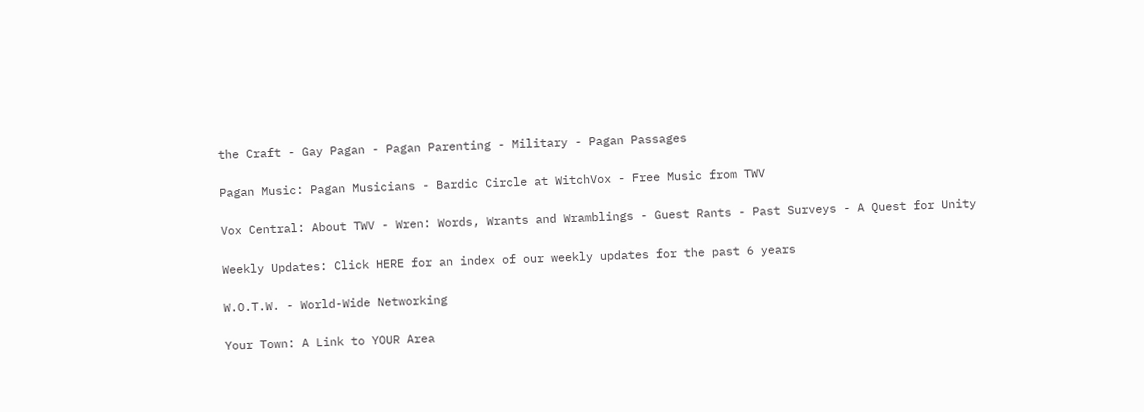the Craft - Gay Pagan - Pagan Parenting - Military - Pagan Passages

Pagan Music: Pagan Musicians - Bardic Circle at WitchVox - Free Music from TWV

Vox Central: About TWV - Wren: Words, Wrants and Wramblings - Guest Rants - Past Surveys - A Quest for Unity

Weekly Updates: Click HERE for an index of our weekly updates for the past 6 years

W.O.T.W. - World-Wide Networking

Your Town: A Link to YOUR Area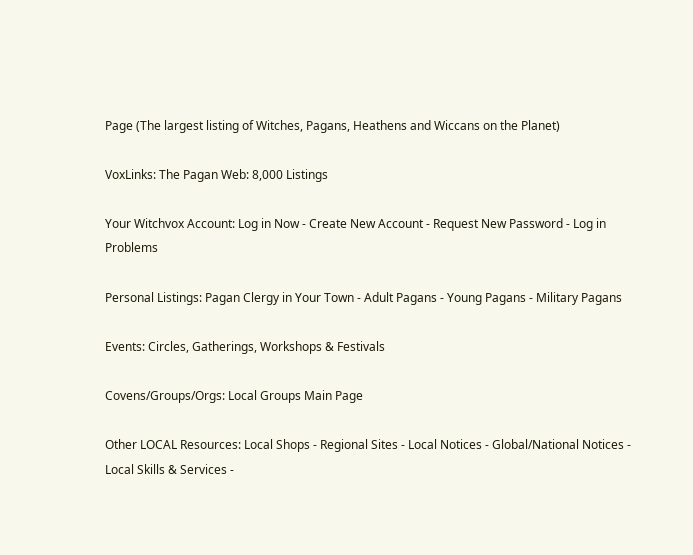Page (The largest listing of Witches, Pagans, Heathens and Wiccans on the Planet)

VoxLinks: The Pagan Web: 8,000 Listings

Your Witchvox Account: Log in Now - Create New Account - Request New Password - Log in Problems

Personal Listings: Pagan Clergy in Your Town - Adult Pagans - Young Pagans - Military Pagans

Events: Circles, Gatherings, Workshops & Festivals

Covens/Groups/Orgs: Local Groups Main Page

Other LOCAL Resources: Local Shops - Regional Sites - Local Notices - Global/National Notices - Local Skills & Services -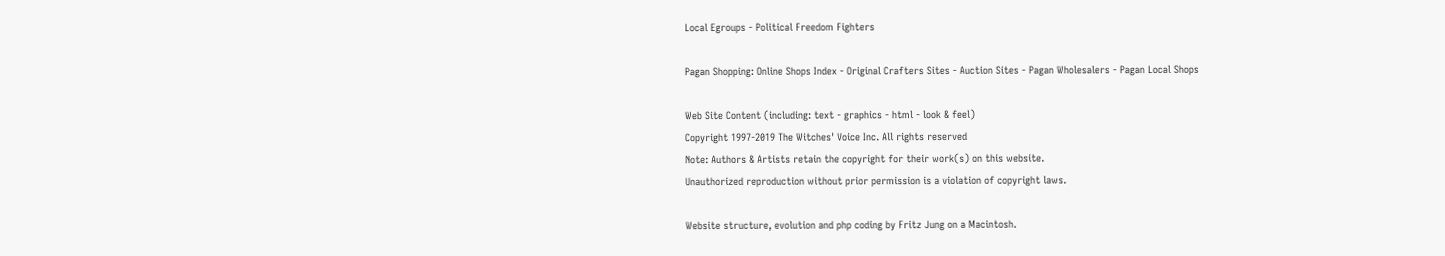Local Egroups - Political Freedom Fighters

Pagan Shopping: Online Shops Index - Original Crafters Sites - Auction Sites - Pagan Wholesalers - Pagan Local Shops

Web Site Content (including: text - graphics - html - look & feel)
Copyright 1997-2019 The Witches' Voice Inc. All rights reserved
Note: Authors & Artists retain the copyright for their work(s) on this website.
Unauthorized reproduction without prior permission is a violation of copyright laws.

Website structure, evolution and php coding by Fritz Jung on a Macintosh.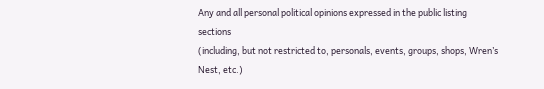Any and all personal political opinions expressed in the public listing sections
(including, but not restricted to, personals, events, groups, shops, Wren’s Nest, etc.)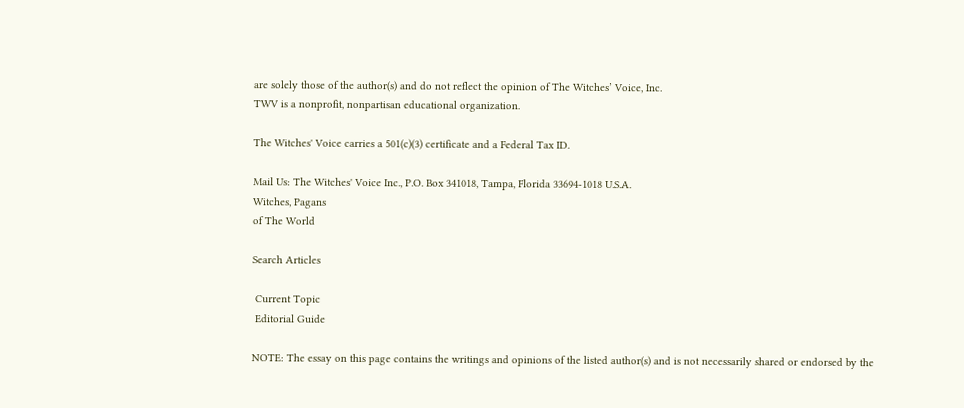are solely those of the author(s) and do not reflect the opinion of The Witches’ Voice, Inc.
TWV is a nonprofit, nonpartisan educational organization.

The Witches' Voice carries a 501(c)(3) certificate and a Federal Tax ID.

Mail Us: The Witches' Voice Inc., P.O. Box 341018, Tampa, Florida 33694-1018 U.S.A.
Witches, Pagans
of The World

Search Articles

 Current Topic
 Editorial Guide

NOTE: The essay on this page contains the writings and opinions of the listed author(s) and is not necessarily shared or endorsed by the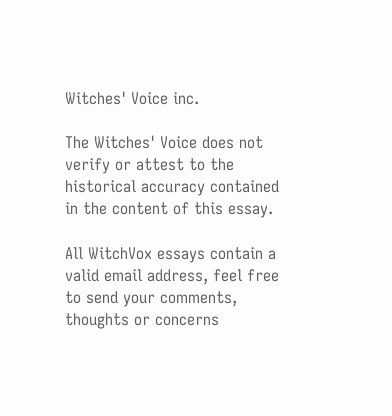Witches' Voice inc.

The Witches' Voice does not verify or attest to the historical accuracy contained in the content of this essay.

All WitchVox essays contain a valid email address, feel free to send your comments, thoughts or concerns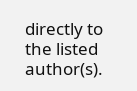directly to the listed author(s).